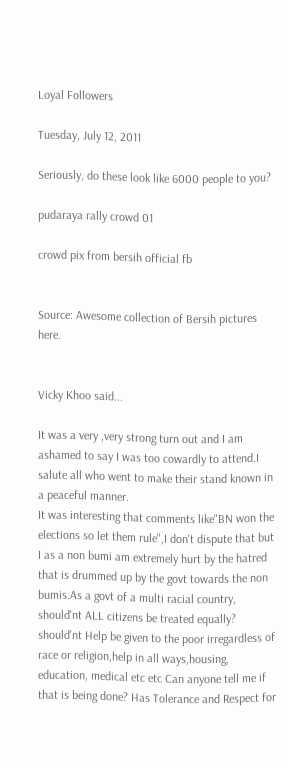Loyal Followers

Tuesday, July 12, 2011

Seriously, do these look like 6000 people to you?

pudaraya rally crowd 01

crowd pix from bersih official fb


Source: Awesome collection of Bersih pictures here.


Vicky Khoo said...

It was a very ,very strong turn out and I am ashamed to say I was too cowardly to attend.I salute all who went to make their stand known in a peaceful manner.
It was interesting that comments like"BN won the elections so let them rule",I don't dispute that but I as a non bumi am extremely hurt by the hatred that is drummed up by the govt towards the non bumis.As a govt of a multi racial country, should'nt ALL citizens be treated equally? should'nt Help be given to the poor irregardless of race or religion,help in all ways,housing, education, medical etc etc Can anyone tell me if that is being done? Has Tolerance and Respect for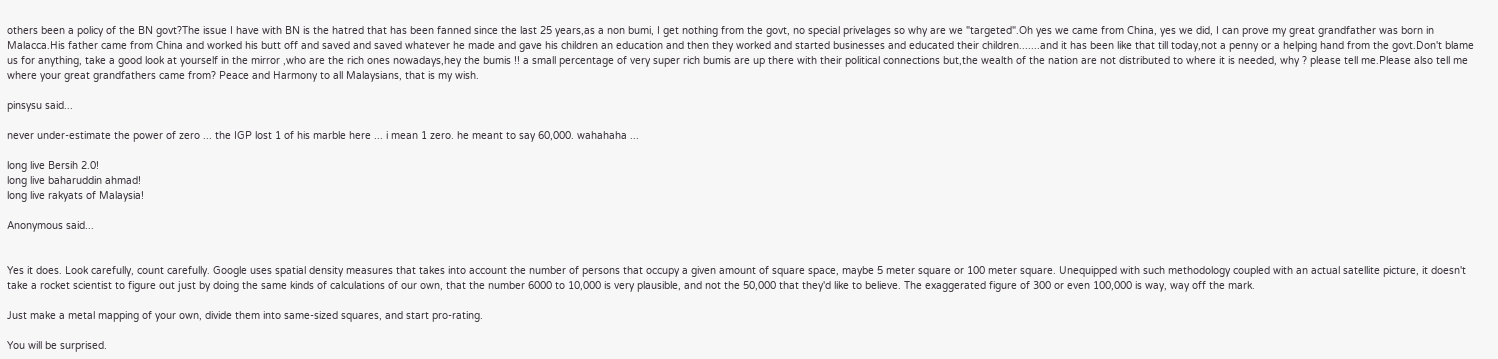others been a policy of the BN govt?The issue I have with BN is the hatred that has been fanned since the last 25 years,as a non bumi, I get nothing from the govt, no special privelages so why are we "targeted".Oh yes we came from China, yes we did, I can prove my great grandfather was born in Malacca.His father came from China and worked his butt off and saved and saved whatever he made and gave his children an education and then they worked and started businesses and educated their children.......and it has been like that till today,not a penny or a helping hand from the govt.Don't blame us for anything, take a good look at yourself in the mirror ,who are the rich ones nowadays,hey the bumis !! a small percentage of very super rich bumis are up there with their political connections but,the wealth of the nation are not distributed to where it is needed, why ? please tell me.Please also tell me where your great grandfathers came from? Peace and Harmony to all Malaysians, that is my wish.

pinsysu said...

never under-estimate the power of zero ... the IGP lost 1 of his marble here ... i mean 1 zero. he meant to say 60,000. wahahaha ...

long live Bersih 2.0!
long live baharuddin ahmad!
long live rakyats of Malaysia!

Anonymous said...


Yes it does. Look carefully, count carefully. Google uses spatial density measures that takes into account the number of persons that occupy a given amount of square space, maybe 5 meter square or 100 meter square. Unequipped with such methodology coupled with an actual satellite picture, it doesn't take a rocket scientist to figure out just by doing the same kinds of calculations of our own, that the number 6000 to 10,000 is very plausible, and not the 50,000 that they'd like to believe. The exaggerated figure of 300 or even 100,000 is way, way off the mark.

Just make a metal mapping of your own, divide them into same-sized squares, and start pro-rating.

You will be surprised.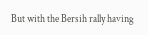But with the Bersih rally having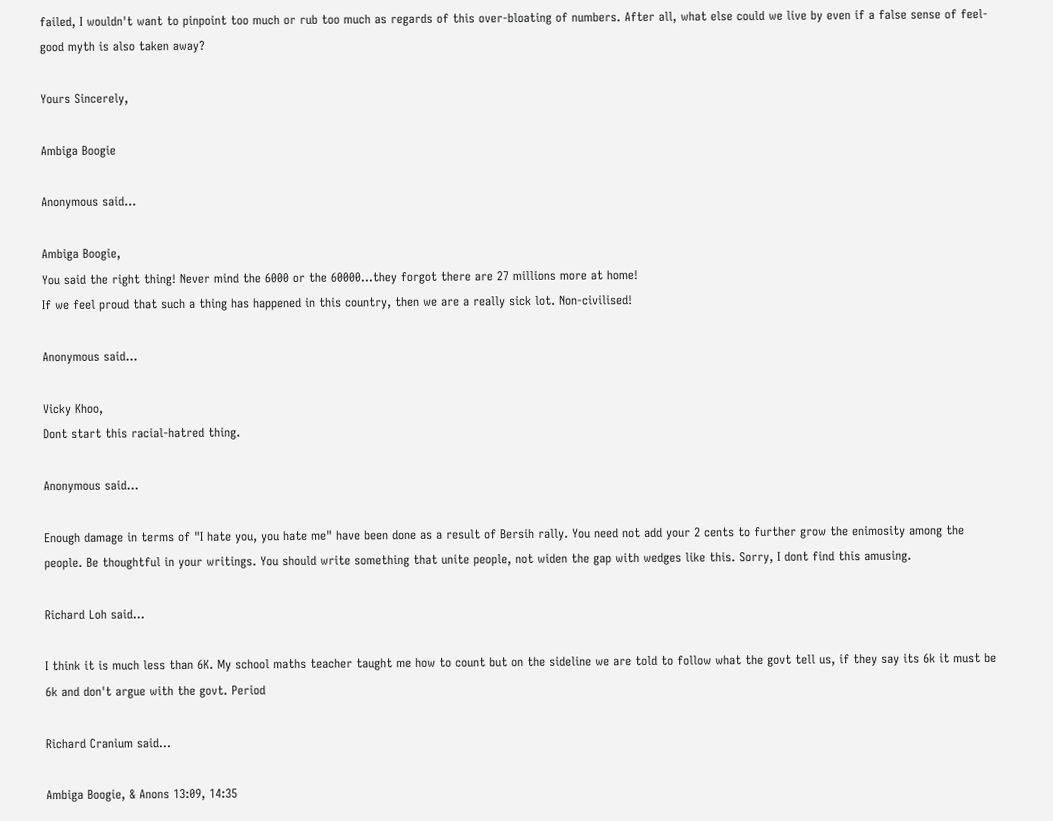failed, I wouldn't want to pinpoint too much or rub too much as regards of this over-bloating of numbers. After all, what else could we live by even if a false sense of feel-good myth is also taken away?

Yours Sincerely,

Ambiga Boogie

Anonymous said...

Ambiga Boogie,
You said the right thing! Never mind the 6000 or the 60000...they forgot there are 27 millions more at home!
If we feel proud that such a thing has happened in this country, then we are a really sick lot. Non-civilised!

Anonymous said...

Vicky Khoo,
Dont start this racial-hatred thing.

Anonymous said...

Enough damage in terms of "I hate you, you hate me" have been done as a result of Bersih rally. You need not add your 2 cents to further grow the enimosity among the people. Be thoughtful in your writings. You should write something that unite people, not widen the gap with wedges like this. Sorry, I dont find this amusing.

Richard Loh said...

I think it is much less than 6K. My school maths teacher taught me how to count but on the sideline we are told to follow what the govt tell us, if they say its 6k it must be 6k and don't argue with the govt. Period

Richard Cranium said...

Ambiga Boogie, & Anons 13:09, 14:35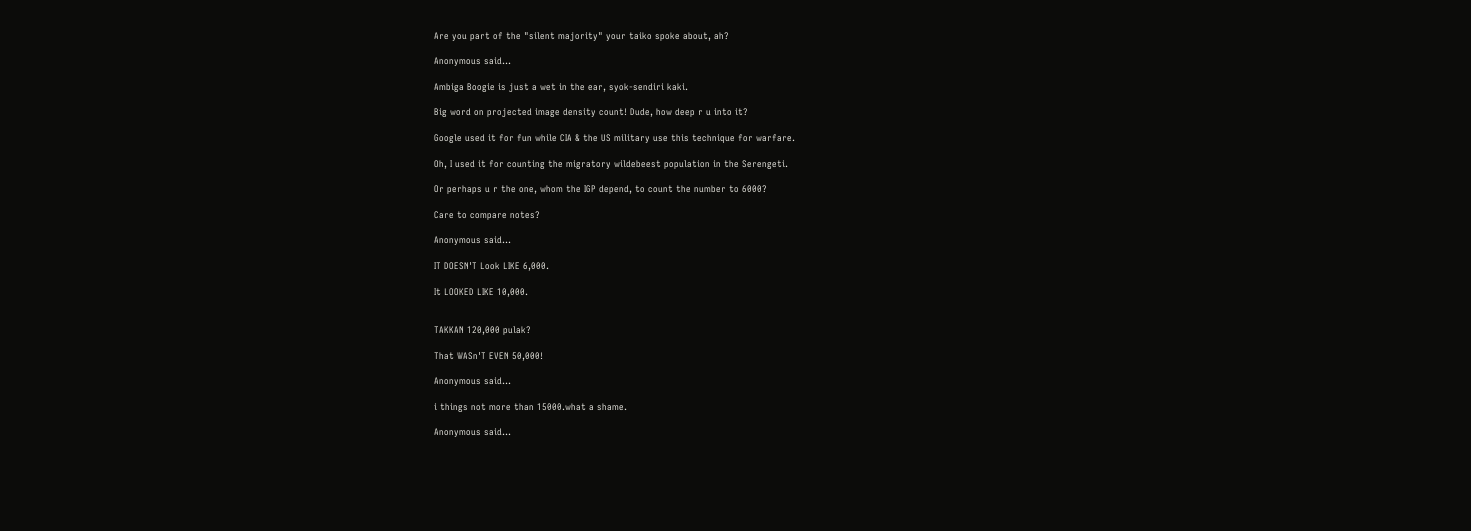Are you part of the "silent majority" your taiko spoke about, ah?

Anonymous said...

Ambiga Boogie is just a wet in the ear, syok-sendiri kaki.

Big word on projected image density count! Dude, how deep r u into it?

Google used it for fun while CIA & the US military use this technique for warfare.

Oh, I used it for counting the migratory wildebeest population in the Serengeti.

Or perhaps u r the one, whom the IGP depend, to count the number to 6000?

Care to compare notes?

Anonymous said...

IT DOESN'T Look LIKE 6,000.

It LOOKED LIKE 10,000.


TAKKAN 120,000 pulak?

That WASn'T EVEN 50,000!

Anonymous said...

i things not more than 15000.what a shame.

Anonymous said...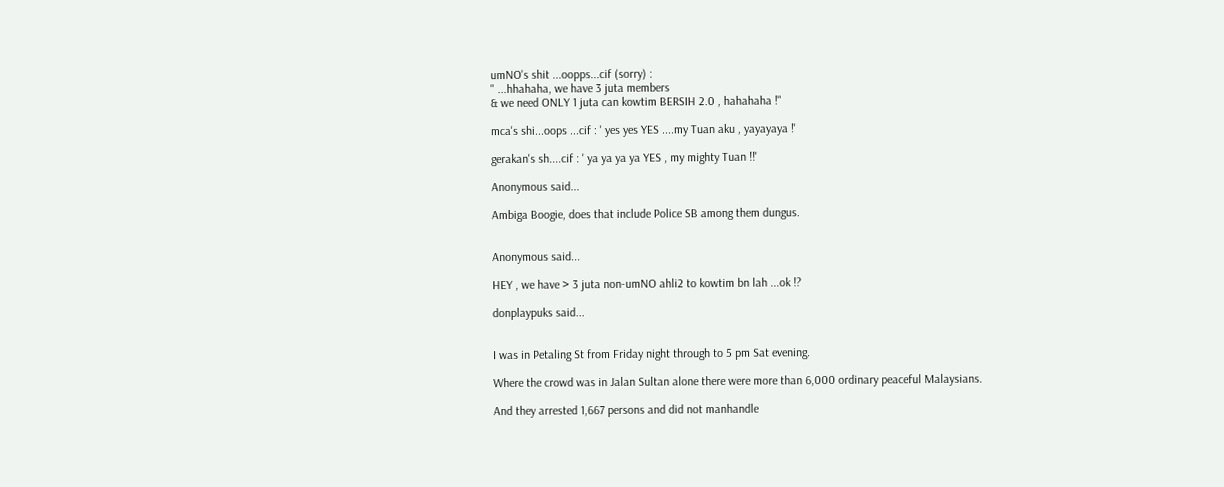umNO's shit ...oopps...cif (sorry) :
" ...hhahaha, we have 3 juta members
& we need ONLY 1 juta can kowtim BERSIH 2.0 , hahahaha !"

mca's shi...oops ...cif : ' yes yes YES ....my Tuan aku , yayayaya !'

gerakan's sh....cif : ' ya ya ya ya YES , my mighty Tuan !!'

Anonymous said...

Ambiga Boogie, does that include Police SB among them dungus.


Anonymous said...

HEY , we have > 3 juta non-umNO ahli2 to kowtim bn lah ...ok !?

donplaypuks said...


I was in Petaling St from Friday night through to 5 pm Sat evening.

Where the crowd was in Jalan Sultan alone there were more than 6,000 ordinary peaceful Malaysians.

And they arrested 1,667 persons and did not manhandle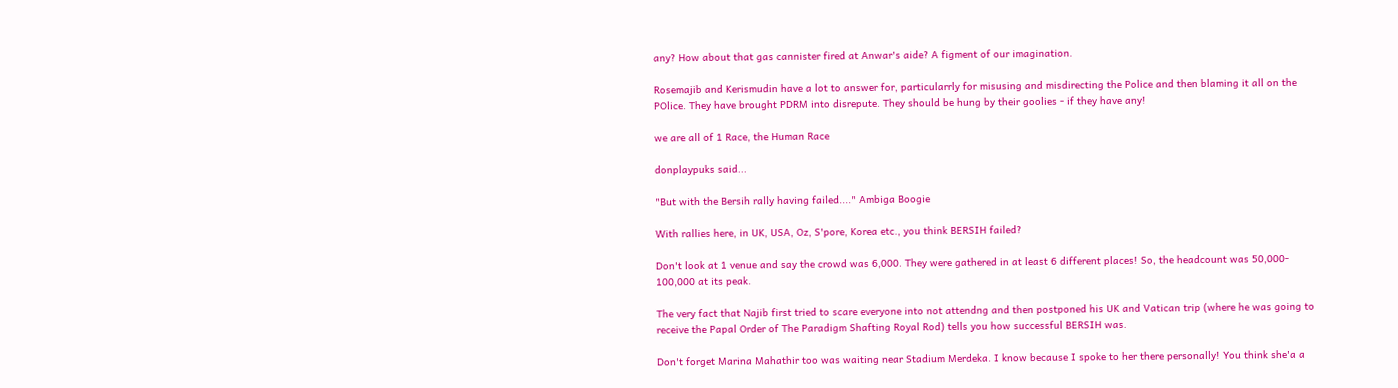any? How about that gas cannister fired at Anwar's aide? A figment of our imagination.

Rosemajib and Kerismudin have a lot to answer for, particularrly for misusing and misdirecting the Police and then blaming it all on the POlice. They have brought PDRM into disrepute. They should be hung by their goolies - if they have any!

we are all of 1 Race, the Human Race

donplaypuks said...

"But with the Bersih rally having failed...." Ambiga Boogie

With rallies here, in UK, USA, Oz, S'pore, Korea etc., you think BERSIH failed?

Don't look at 1 venue and say the crowd was 6,000. They were gathered in at least 6 different places! So, the headcount was 50,000- 100,000 at its peak.

The very fact that Najib first tried to scare everyone into not attendng and then postponed his UK and Vatican trip (where he was going to receive the Papal Order of The Paradigm Shafting Royal Rod) tells you how successful BERSIH was.

Don't forget Marina Mahathir too was waiting near Stadium Merdeka. I know because I spoke to her there personally! You think she'a a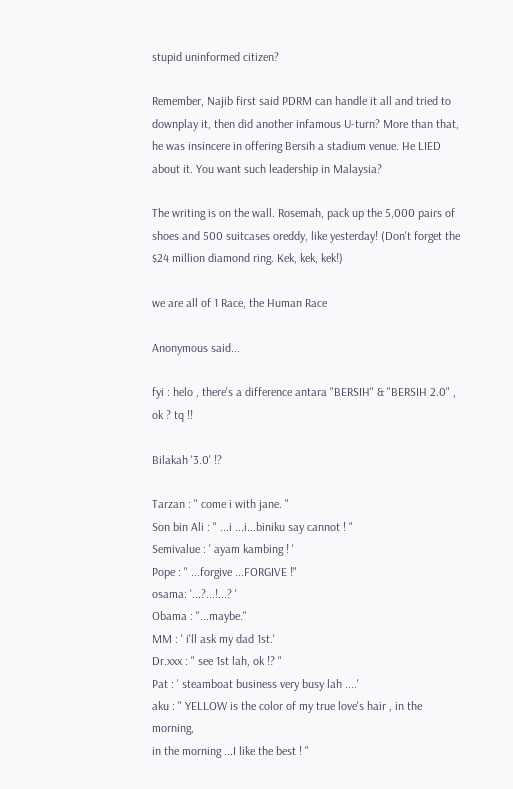stupid uninformed citizen?

Remember, Najib first said PDRM can handle it all and tried to downplay it, then did another infamous U-turn? More than that, he was insincere in offering Bersih a stadium venue. He LIED about it. You want such leadership in Malaysia?

The writing is on the wall. Rosemah, pack up the 5,000 pairs of shoes and 500 suitcases oreddy, like yesterday! (Don't forget the $24 million diamond ring. Kek, kek, kek!)

we are all of 1 Race, the Human Race

Anonymous said...

fyi : helo , there's a difference antara "BERSIH" & "BERSIH 2.0" , ok ? tq !!

Bilakah '3.0' !?

Tarzan : " come i with jane. "
Son bin Ali : " ...i ...i...biniku say cannot ! "
Semivalue : ' ayam kambing ! '
Pope : " ...forgive ...FORGIVE !"
osama: '...?...!...? '
Obama : "...maybe."
MM : ' i'll ask my dad 1st.'
Dr.xxx : " see 1st lah, ok !? "
Pat : ' steamboat business very busy lah ....'
aku : " YELLOW is the color of my true love's hair , in the morning,
in the morning ...I like the best ! "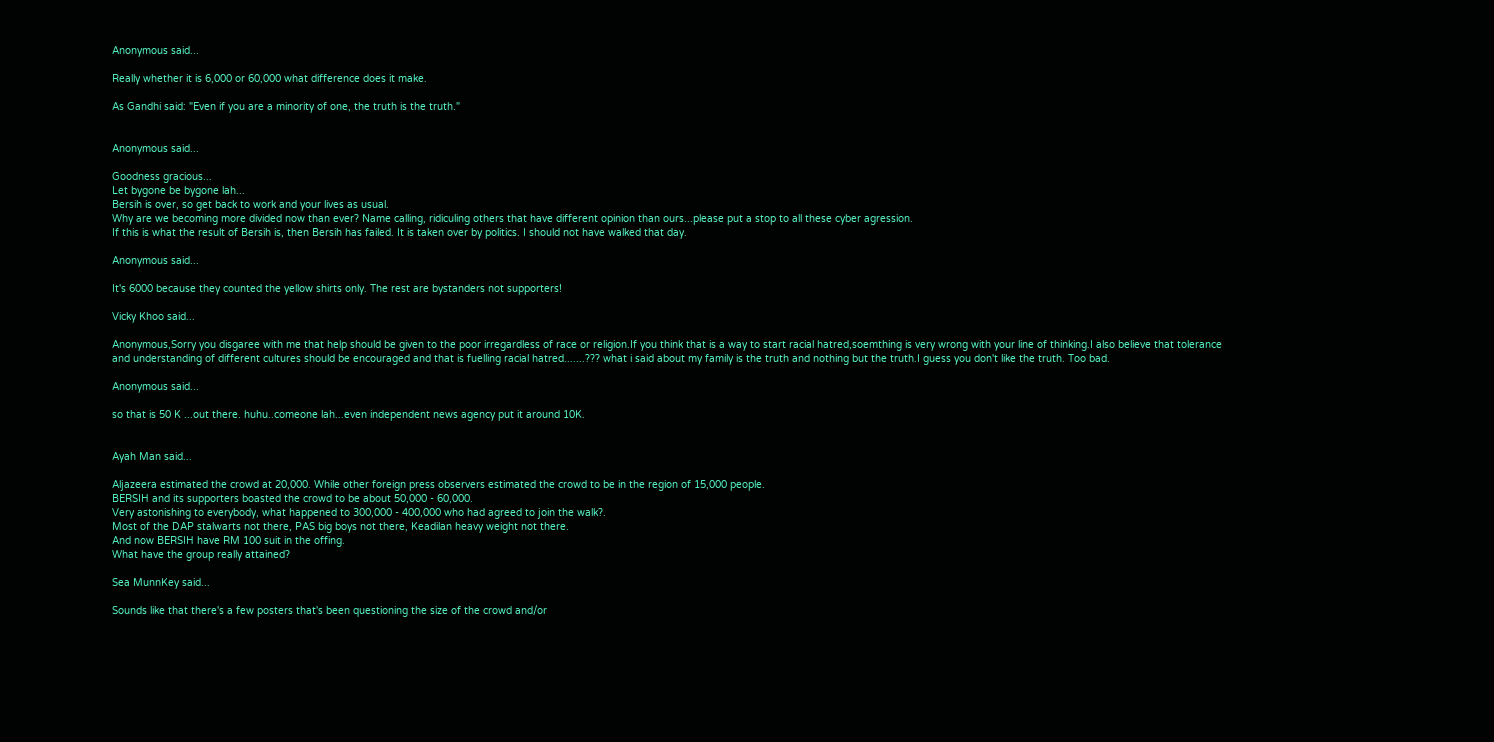Anonymous said...

Really whether it is 6,000 or 60,000 what difference does it make.

As Gandhi said: "Even if you are a minority of one, the truth is the truth."


Anonymous said...

Goodness gracious...
Let bygone be bygone lah...
Bersih is over, so get back to work and your lives as usual.
Why are we becoming more divided now than ever? Name calling, ridiculing others that have different opinion than ours...please put a stop to all these cyber agression.
If this is what the result of Bersih is, then Bersih has failed. It is taken over by politics. I should not have walked that day.

Anonymous said...

It's 6000 because they counted the yellow shirts only. The rest are bystanders not supporters!

Vicky Khoo said...

Anonymous,Sorry you disgaree with me that help should be given to the poor irregardless of race or religion.If you think that is a way to start racial hatred,soemthing is very wrong with your line of thinking.I also believe that tolerance and understanding of different cultures should be encouraged and that is fuelling racial hatred.......??? what i said about my family is the truth and nothing but the truth.I guess you don't like the truth. Too bad.

Anonymous said...

so that is 50 K ...out there. huhu..comeone lah...even independent news agency put it around 10K.


Ayah Man said...

Aljazeera estimated the crowd at 20,000. While other foreign press observers estimated the crowd to be in the region of 15,000 people.
BERSIH and its supporters boasted the crowd to be about 50,000 - 60,000.
Very astonishing to everybody, what happened to 300,000 - 400,000 who had agreed to join the walk?.
Most of the DAP stalwarts not there, PAS big boys not there, Keadilan heavy weight not there.
And now BERSIH have RM 100 suit in the offing.
What have the group really attained?

Sea MunnKey said...

Sounds like that there's a few posters that's been questioning the size of the crowd and/or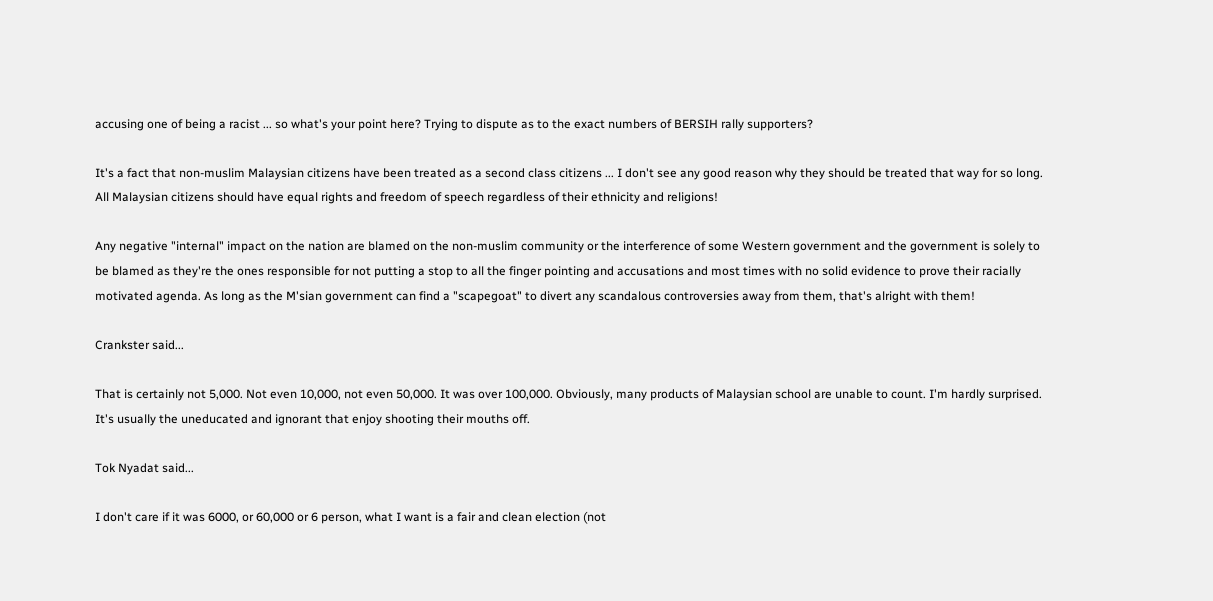accusing one of being a racist ... so what's your point here? Trying to dispute as to the exact numbers of BERSIH rally supporters?

It's a fact that non-muslim Malaysian citizens have been treated as a second class citizens ... I don't see any good reason why they should be treated that way for so long. All Malaysian citizens should have equal rights and freedom of speech regardless of their ethnicity and religions!

Any negative "internal" impact on the nation are blamed on the non-muslim community or the interference of some Western government and the government is solely to be blamed as they're the ones responsible for not putting a stop to all the finger pointing and accusations and most times with no solid evidence to prove their racially motivated agenda. As long as the M'sian government can find a "scapegoat" to divert any scandalous controversies away from them, that's alright with them!

Crankster said...

That is certainly not 5,000. Not even 10,000, not even 50,000. It was over 100,000. Obviously, many products of Malaysian school are unable to count. I'm hardly surprised. It's usually the uneducated and ignorant that enjoy shooting their mouths off.

Tok Nyadat said...

I don't care if it was 6000, or 60,000 or 6 person, what I want is a fair and clean election (not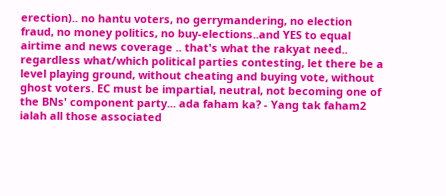erection).. no hantu voters, no gerrymandering, no election fraud, no money politics, no buy-elections..and YES to equal airtime and news coverage .. that's what the rakyat need.. regardless what/which political parties contesting, let there be a level playing ground, without cheating and buying vote, without ghost voters. EC must be impartial, neutral, not becoming one of the BNs' component party... ada faham ka? - Yang tak faham2 ialah all those associated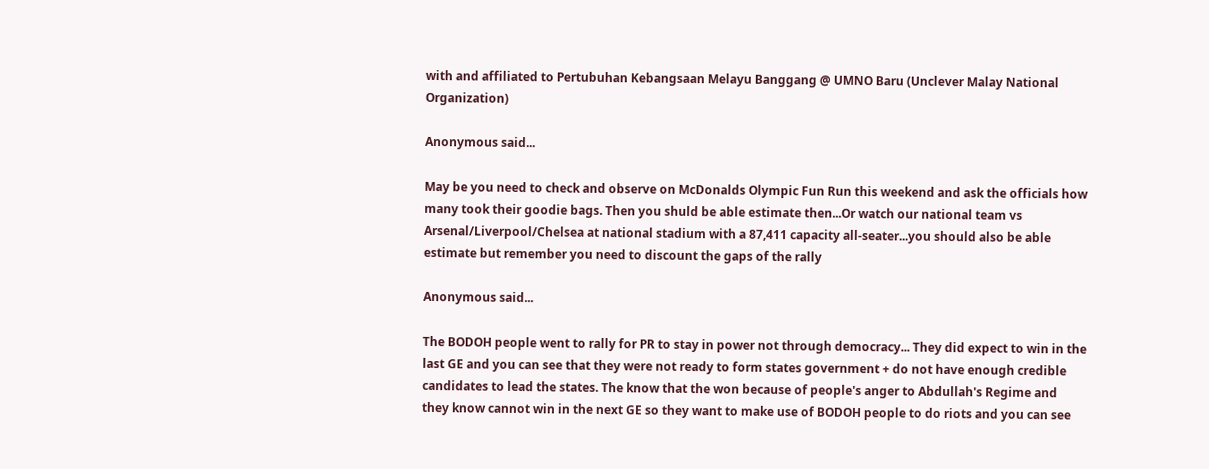with and affiliated to Pertubuhan Kebangsaan Melayu Banggang @ UMNO Baru (Unclever Malay National Organization)

Anonymous said...

May be you need to check and observe on McDonalds Olympic Fun Run this weekend and ask the officials how many took their goodie bags. Then you shuld be able estimate then...Or watch our national team vs Arsenal/Liverpool/Chelsea at national stadium with a 87,411 capacity all-seater...you should also be able estimate but remember you need to discount the gaps of the rally

Anonymous said...

The BODOH people went to rally for PR to stay in power not through democracy... They did expect to win in the last GE and you can see that they were not ready to form states government + do not have enough credible candidates to lead the states. The know that the won because of people's anger to Abdullah's Regime and they know cannot win in the next GE so they want to make use of BODOH people to do riots and you can see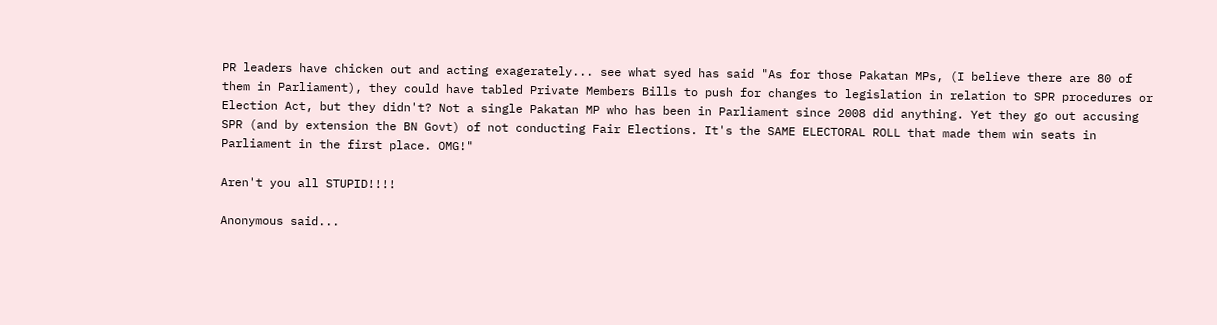PR leaders have chicken out and acting exagerately... see what syed has said "As for those Pakatan MPs, (I believe there are 80 of them in Parliament), they could have tabled Private Members Bills to push for changes to legislation in relation to SPR procedures or Election Act, but they didn't? Not a single Pakatan MP who has been in Parliament since 2008 did anything. Yet they go out accusing SPR (and by extension the BN Govt) of not conducting Fair Elections. It's the SAME ELECTORAL ROLL that made them win seats in Parliament in the first place. OMG!"

Aren't you all STUPID!!!!

Anonymous said...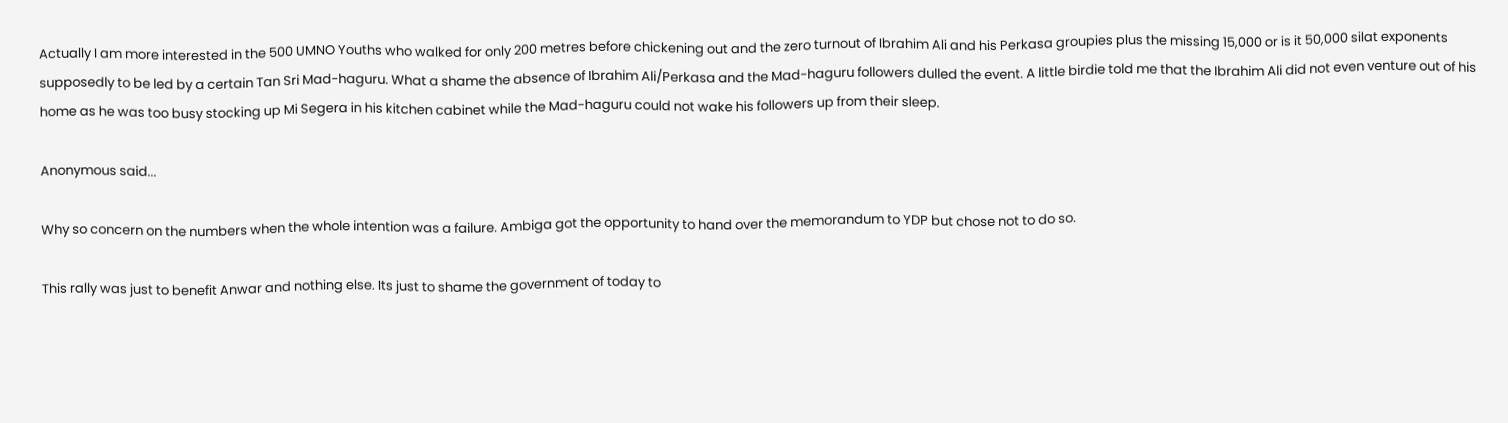Actually I am more interested in the 500 UMNO Youths who walked for only 200 metres before chickening out and the zero turnout of Ibrahim Ali and his Perkasa groupies plus the missing 15,000 or is it 50,000 silat exponents supposedly to be led by a certain Tan Sri Mad-haguru. What a shame the absence of Ibrahim Ali/Perkasa and the Mad-haguru followers dulled the event. A little birdie told me that the Ibrahim Ali did not even venture out of his home as he was too busy stocking up Mi Segera in his kitchen cabinet while the Mad-haguru could not wake his followers up from their sleep.

Anonymous said...

Why so concern on the numbers when the whole intention was a failure. Ambiga got the opportunity to hand over the memorandum to YDP but chose not to do so.

This rally was just to benefit Anwar and nothing else. Its just to shame the government of today to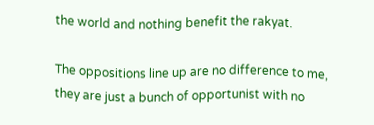the world and nothing benefit the rakyat.

The oppositions line up are no difference to me, they are just a bunch of opportunist with no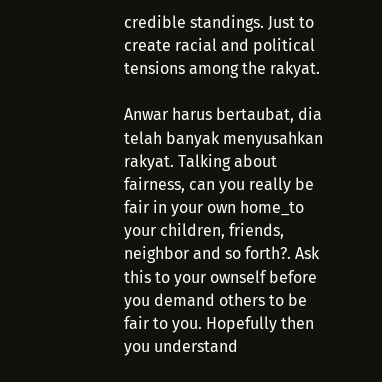credible standings. Just to create racial and political tensions among the rakyat.

Anwar harus bertaubat, dia telah banyak menyusahkan rakyat. Talking about fairness, can you really be fair in your own home_to your children, friends, neighbor and so forth?. Ask this to your ownself before you demand others to be fair to you. Hopefully then you understand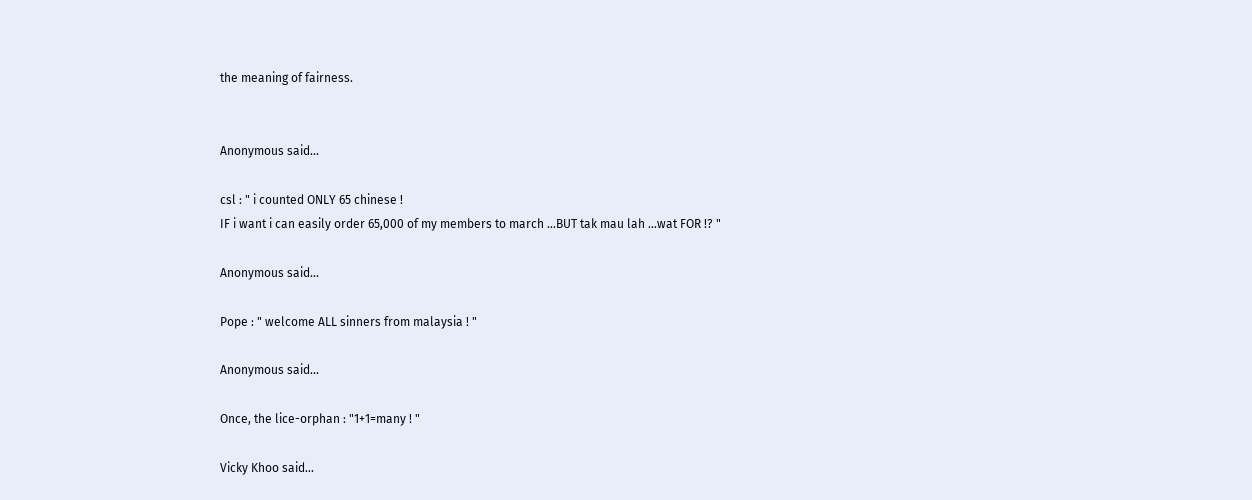the meaning of fairness.


Anonymous said...

csl : " i counted ONLY 65 chinese !
IF i want i can easily order 65,000 of my members to march ...BUT tak mau lah ...wat FOR !? "

Anonymous said...

Pope : " welcome ALL sinners from malaysia ! "

Anonymous said...

Once, the lice-orphan : "1+1=many ! "

Vicky Khoo said...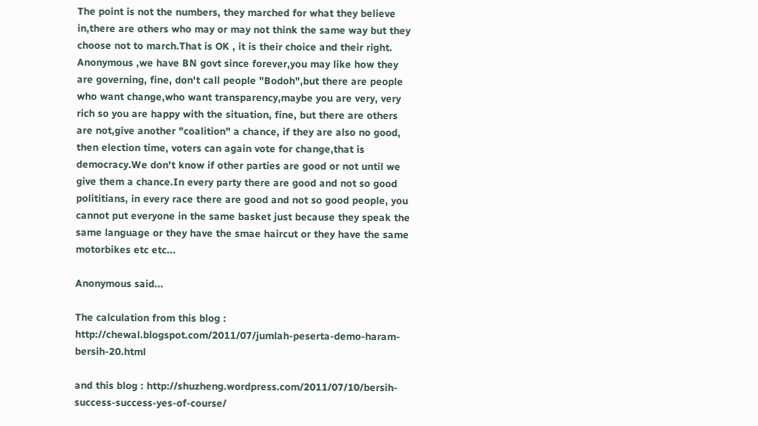The point is not the numbers, they marched for what they believe in,there are others who may or may not think the same way but they choose not to march.That is OK , it is their choice and their right.
Anonymous ,we have BN govt since forever,you may like how they are governing, fine, don't call people "Bodoh",but there are people who want change,who want transparency,maybe you are very, very rich so you are happy with the situation, fine, but there are others are not,give another "coalition" a chance, if they are also no good, then election time, voters can again vote for change,that is democracy.We don't know if other parties are good or not until we give them a chance.In every party there are good and not so good polititians, in every race there are good and not so good people, you cannot put everyone in the same basket just because they speak the same language or they have the smae haircut or they have the same motorbikes etc etc...

Anonymous said...

The calculation from this blog : http://chewal.blogspot.com/2011/07/jumlah-peserta-demo-haram-bersih-20.html

and this blog : http://shuzheng.wordpress.com/2011/07/10/bersih-success-success-yes-of-course/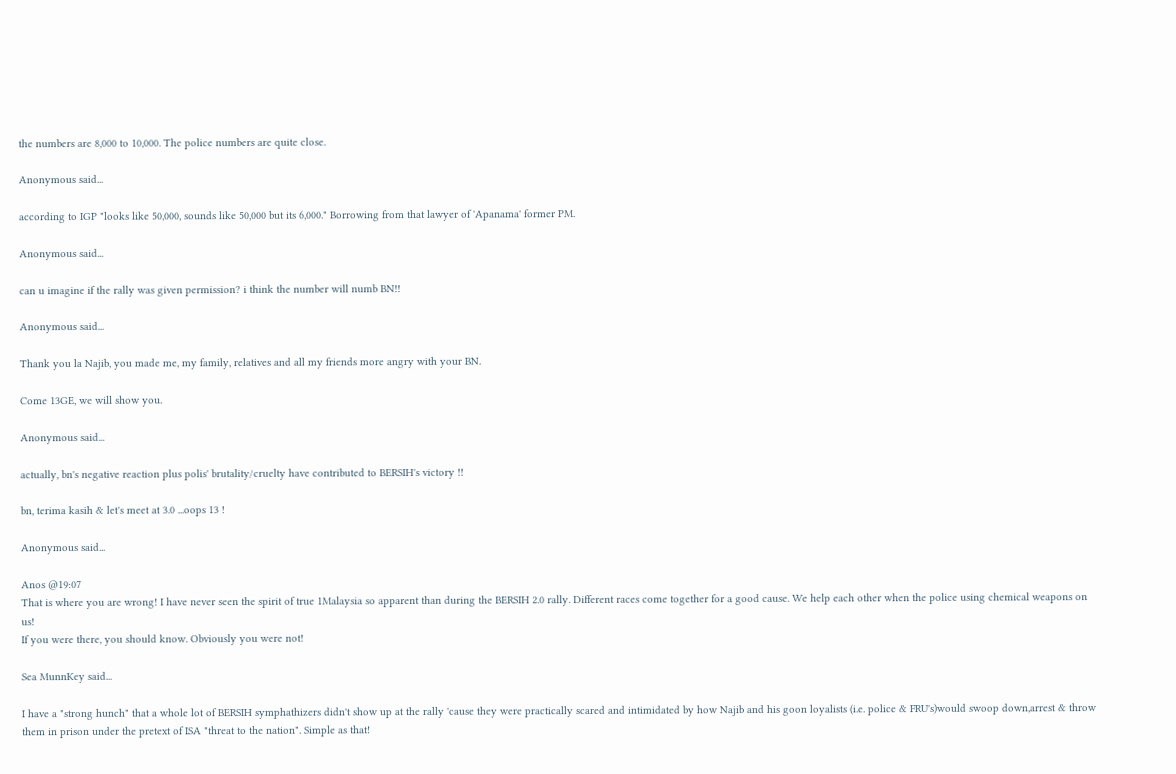the numbers are 8,000 to 10,000. The police numbers are quite close.

Anonymous said...

according to IGP "looks like 50,000, sounds like 50,000 but its 6,000." Borrowing from that lawyer of 'Apanama' former PM.

Anonymous said...

can u imagine if the rally was given permission? i think the number will numb BN!!

Anonymous said...

Thank you la Najib, you made me, my family, relatives and all my friends more angry with your BN.

Come 13GE, we will show you.

Anonymous said...

actually, bn's negative reaction plus polis' brutality/cruelty have contributed to BERSIH's victory !!

bn, terima kasih & let's meet at 3.0 ...oops 13 !

Anonymous said...

Anos @19:07
That is where you are wrong! I have never seen the spirit of true 1Malaysia so apparent than during the BERSIH 2.0 rally. Different races come together for a good cause. We help each other when the police using chemical weapons on us!
If you were there, you should know. Obviously you were not!

Sea MunnKey said...

I have a "strong hunch" that a whole lot of BERSIH symphathizers didn't show up at the rally 'cause they were practically scared and intimidated by how Najib and his goon loyalists (i.e. police & FRU's)would swoop down,arrest & throw them in prison under the pretext of ISA "threat to the nation". Simple as that!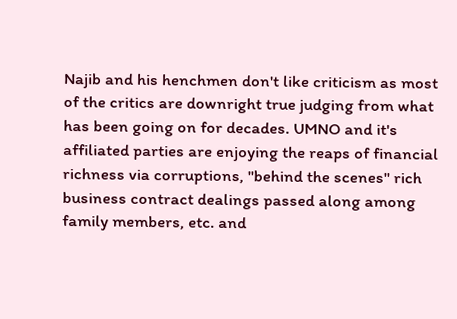Najib and his henchmen don't like criticism as most of the critics are downright true judging from what has been going on for decades. UMNO and it's affiliated parties are enjoying the reaps of financial richness via corruptions, "behind the scenes" rich business contract dealings passed along among family members, etc. and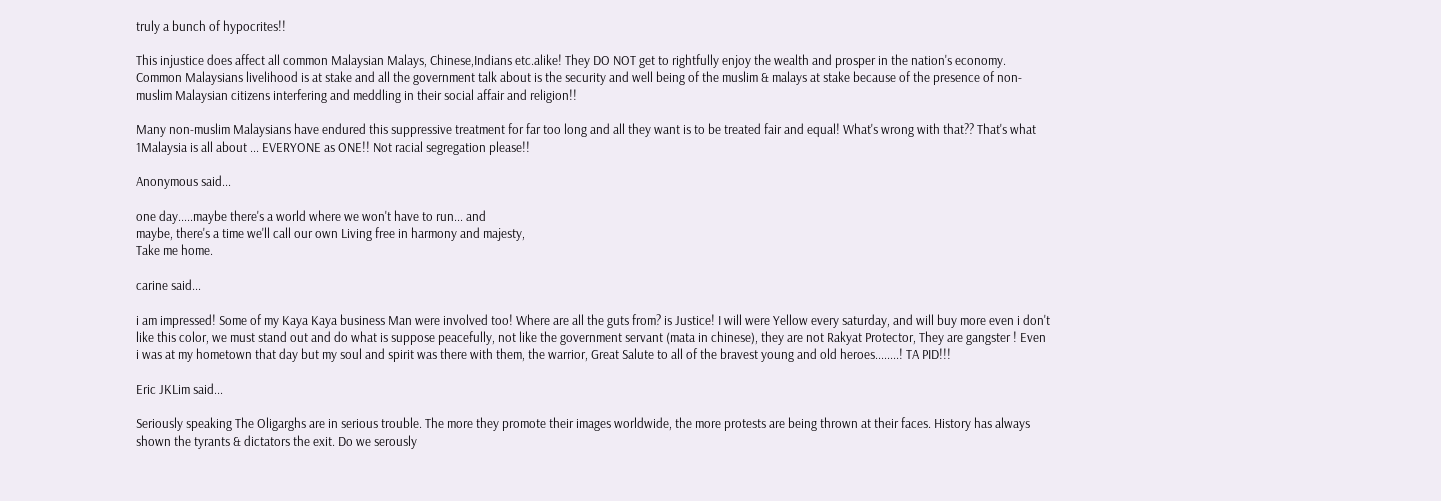truly a bunch of hypocrites!!

This injustice does affect all common Malaysian Malays, Chinese,Indians etc.alike! They DO NOT get to rightfully enjoy the wealth and prosper in the nation's economy. Common Malaysians livelihood is at stake and all the government talk about is the security and well being of the muslim & malays at stake because of the presence of non-muslim Malaysian citizens interfering and meddling in their social affair and religion!!

Many non-muslim Malaysians have endured this suppressive treatment for far too long and all they want is to be treated fair and equal! What's wrong with that?? That's what 1Malaysia is all about ... EVERYONE as ONE!! Not racial segregation please!!

Anonymous said...

one day.....maybe there's a world where we won't have to run... and
maybe, there's a time we'll call our own Living free in harmony and majesty,
Take me home.

carine said...

i am impressed! Some of my Kaya Kaya business Man were involved too! Where are all the guts from? is Justice! I will were Yellow every saturday, and will buy more even i don't like this color, we must stand out and do what is suppose peacefully, not like the government servant (mata in chinese), they are not Rakyat Protector, They are gangster ! Even i was at my hometown that day but my soul and spirit was there with them, the warrior, Great Salute to all of the bravest young and old heroes........! TA PID!!!

Eric JKLim said...

Seriously speaking The Oligarghs are in serious trouble. The more they promote their images worldwide, the more protests are being thrown at their faces. History has always shown the tyrants & dictators the exit. Do we serously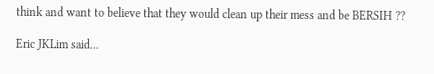think and want to believe that they would clean up their mess and be BERSIH ??

Eric JKLim said...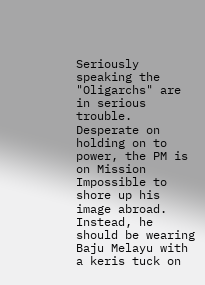Seriously speaking the "Oligarchs" are in serious trouble. Desperate on holding on to power, the PM is on Mission Impossible to shore up his image abroad. Instead, he should be wearing Baju Melayu with a keris tuck on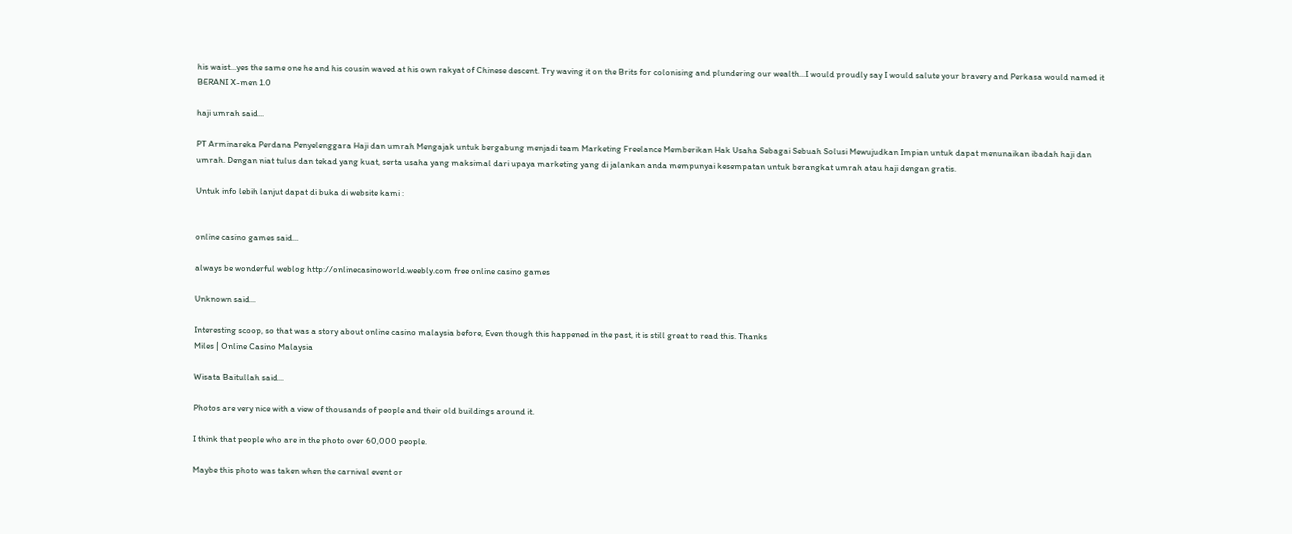his waist...yes the same one he and his cousin waved at his own rakyat of Chinese descent. Try waving it on the Brits for colonising and plundering our wealth...I would proudly say I would salute your bravery and Perkasa would named it BERANI X-men 1.0

haji umrah said...

PT Arminareka Perdana Penyelenggara Haji dan umrah Mengajak untuk bergabung menjadi team Marketing Freelance Memberikan Hak Usaha Sebagai Sebuah Solusi Mewujudkan Impian untuk dapat menunaikan ibadah haji dan umrah. Dengan niat tulus dan tekad yang kuat, serta usaha yang maksimal dari upaya marketing yang di jalankan anda mempunyai kesempatan untuk berangkat umrah atau haji dengan gratis.

Untuk info lebih lanjut dapat di buka di website kami :


online casino games said...

always be wonderful weblog http://onlinecasinoworld.weebly.com free online casino games

Unknown said...

Interesting scoop, so that was a story about online casino malaysia before, Even though this happened in the past, it is still great to read this. Thanks
Miles | Online Casino Malaysia

Wisata Baitullah said...

Photos are very nice with a view of thousands of people and their old buildings around it.

I think that people who are in the photo over 60,000 people.

Maybe this photo was taken when the carnival event or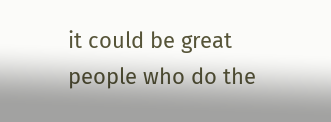it could be great people who do the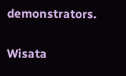demonstrators.

Wisata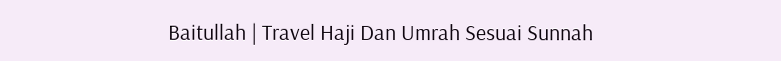Baitullah | Travel Haji Dan Umrah Sesuai Sunnah